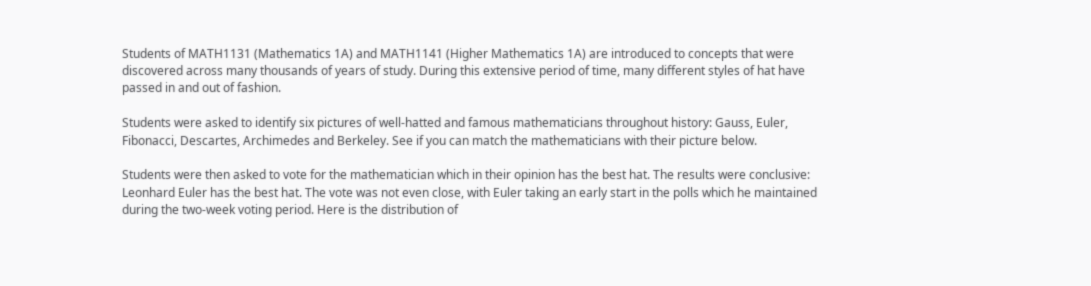Students of MATH1131 (Mathematics 1A) and MATH1141 (Higher Mathematics 1A) are introduced to concepts that were discovered across many thousands of years of study. During this extensive period of time, many different styles of hat have passed in and out of fashion.

Students were asked to identify six pictures of well-hatted and famous mathematicians throughout history: Gauss, Euler, Fibonacci, Descartes, Archimedes and Berkeley. See if you can match the mathematicians with their picture below.

Students were then asked to vote for the mathematician which in their opinion has the best hat. The results were conclusive: Leonhard Euler has the best hat. The vote was not even close, with Euler taking an early start in the polls which he maintained during the two-week voting period. Here is the distribution of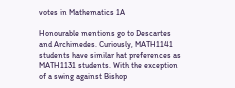votes in Mathematics 1A

Honourable mentions go to Descartes and Archimedes. Curiously, MATH1141 students have similar hat preferences as MATH1131 students. With the exception of a swing against Bishop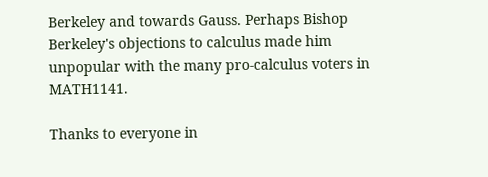Berkeley and towards Gauss. Perhaps Bishop Berkeley's objections to calculus made him unpopular with the many pro-calculus voters in MATH1141.

Thanks to everyone in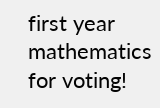first year mathematics for voting!